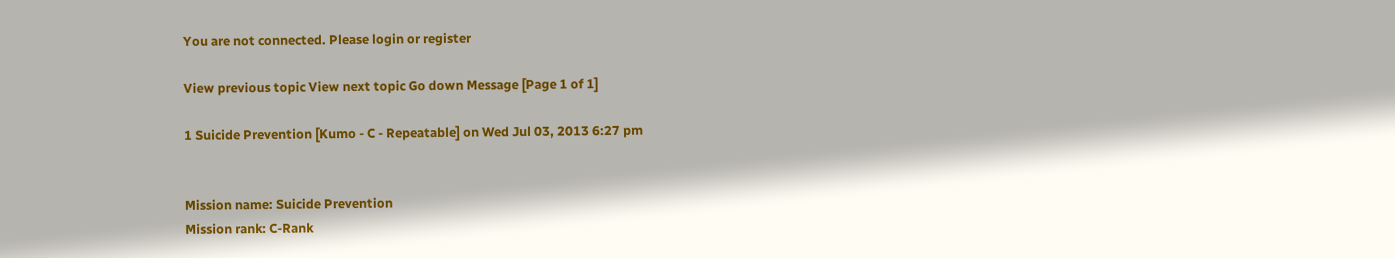You are not connected. Please login or register

View previous topic View next topic Go down Message [Page 1 of 1]

1 Suicide Prevention [Kumo - C - Repeatable] on Wed Jul 03, 2013 6:27 pm


Mission name: Suicide Prevention
Mission rank: C-Rank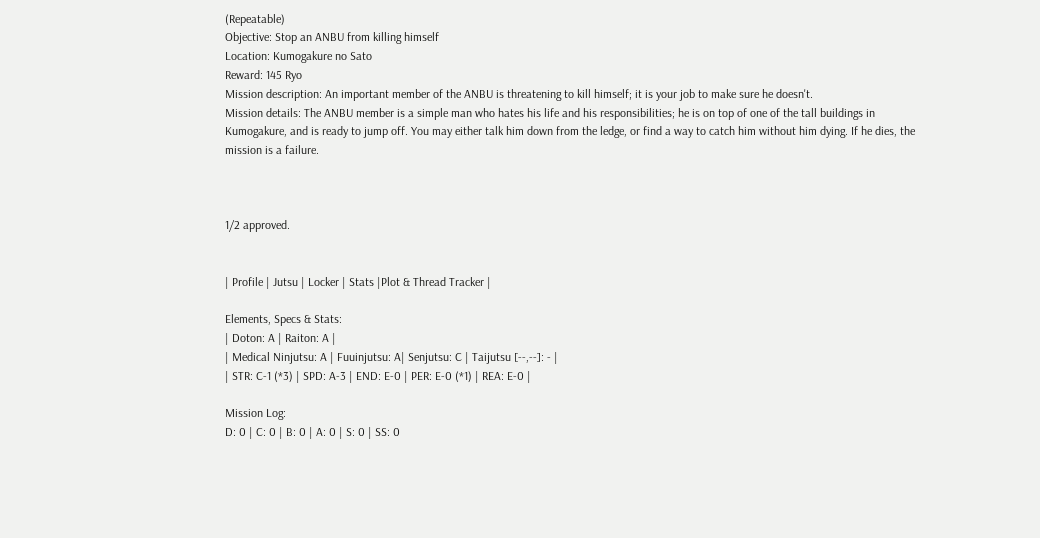(Repeatable)
Objective: Stop an ANBU from killing himself
Location: Kumogakure no Sato
Reward: 145 Ryo
Mission description: An important member of the ANBU is threatening to kill himself; it is your job to make sure he doesn't.
Mission details: The ANBU member is a simple man who hates his life and his responsibilities; he is on top of one of the tall buildings in Kumogakure, and is ready to jump off. You may either talk him down from the ledge, or find a way to catch him without him dying. If he dies, the mission is a failure.



1/2 approved.


| Profile | Jutsu | Locker | Stats |Plot & Thread Tracker |

Elements, Specs & Stats:
| Doton: A | Raiton: A |
| Medical Ninjutsu: A | Fuuinjutsu: A| Senjutsu: C | Taijutsu [--,--]: - |
| STR: C-1 (*3) | SPD: A-3 | END: E-0 | PER: E-0 (*1) | REA: E-0 |

Mission Log:
D: 0 | C: 0 | B: 0 | A: 0 | S: 0 | SS: 0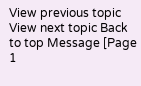View previous topic View next topic Back to top Message [Page 1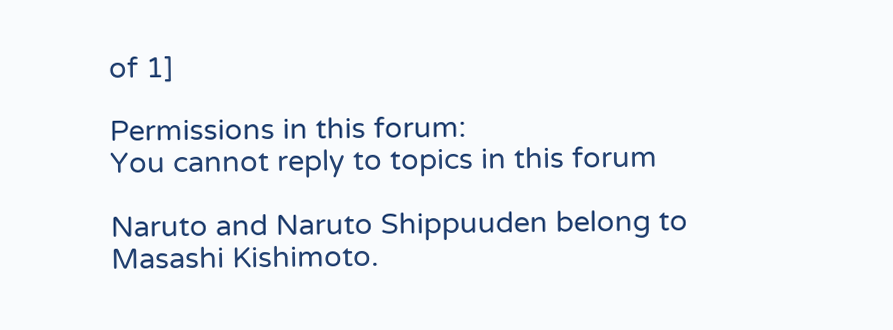of 1]

Permissions in this forum:
You cannot reply to topics in this forum

Naruto and Naruto Shippuuden belong to Masashi Kishimoto.